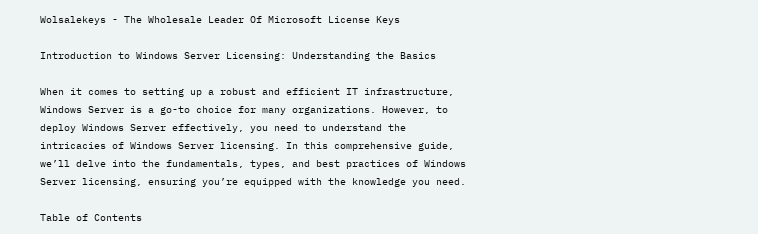Wolsalekeys - The Wholesale Leader Of Microsoft License Keys

Introduction to Windows Server Licensing: Understanding the Basics

When it comes to setting up a robust and efficient IT infrastructure, Windows Server is a go-to choice for many organizations. However, to deploy Windows Server effectively, you need to understand the intricacies of Windows Server licensing. In this comprehensive guide, we’ll delve into the fundamentals, types, and best practices of Windows Server licensing, ensuring you’re equipped with the knowledge you need.

Table of Contents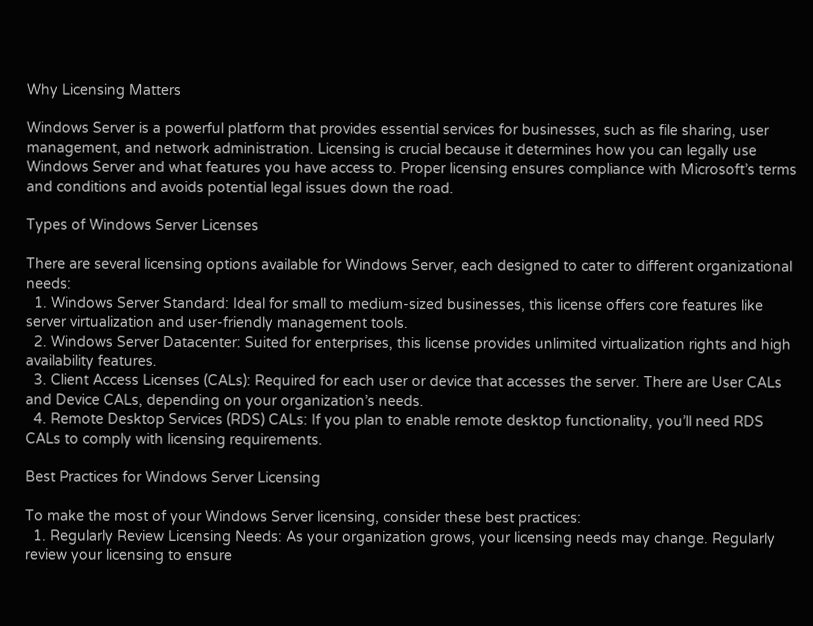Why Licensing Matters

Windows Server is a powerful platform that provides essential services for businesses, such as file sharing, user management, and network administration. Licensing is crucial because it determines how you can legally use Windows Server and what features you have access to. Proper licensing ensures compliance with Microsoft’s terms and conditions and avoids potential legal issues down the road.

Types of Windows Server Licenses

There are several licensing options available for Windows Server, each designed to cater to different organizational needs:
  1. Windows Server Standard: Ideal for small to medium-sized businesses, this license offers core features like server virtualization and user-friendly management tools.
  2. Windows Server Datacenter: Suited for enterprises, this license provides unlimited virtualization rights and high availability features.
  3. Client Access Licenses (CALs): Required for each user or device that accesses the server. There are User CALs and Device CALs, depending on your organization’s needs.
  4. Remote Desktop Services (RDS) CALs: If you plan to enable remote desktop functionality, you’ll need RDS CALs to comply with licensing requirements.

Best Practices for Windows Server Licensing

To make the most of your Windows Server licensing, consider these best practices:
  1. Regularly Review Licensing Needs: As your organization grows, your licensing needs may change. Regularly review your licensing to ensure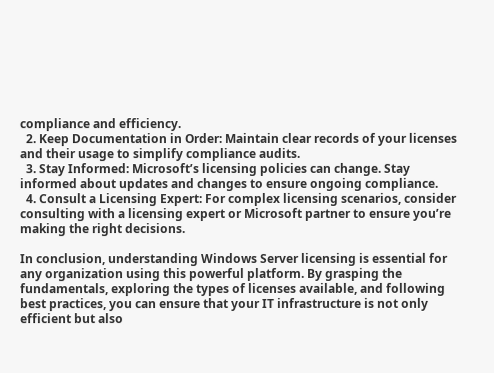compliance and efficiency.
  2. Keep Documentation in Order: Maintain clear records of your licenses and their usage to simplify compliance audits.
  3. Stay Informed: Microsoft’s licensing policies can change. Stay informed about updates and changes to ensure ongoing compliance.
  4. Consult a Licensing Expert: For complex licensing scenarios, consider consulting with a licensing expert or Microsoft partner to ensure you’re making the right decisions.

In conclusion, understanding Windows Server licensing is essential for any organization using this powerful platform. By grasping the fundamentals, exploring the types of licenses available, and following best practices, you can ensure that your IT infrastructure is not only efficient but also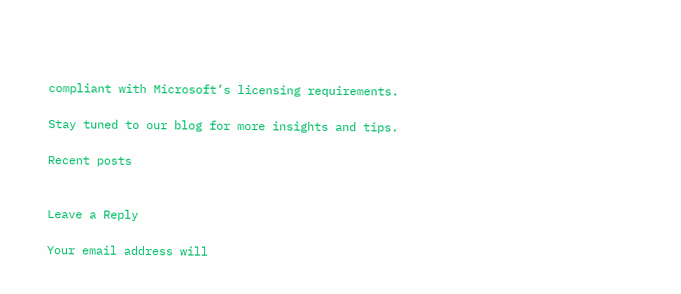compliant with Microsoft’s licensing requirements.

Stay tuned to our blog for more insights and tips.

Recent posts


Leave a Reply

Your email address will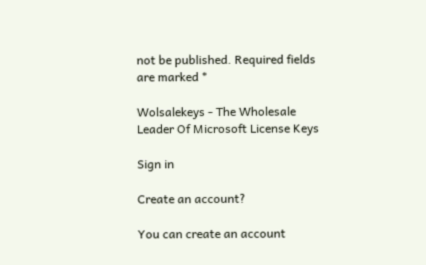not be published. Required fields are marked *

Wolsalekeys - The Wholesale Leader Of Microsoft License Keys

Sign in

Create an account?

You can create an account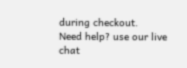during checkout.
Need help? use our live chat